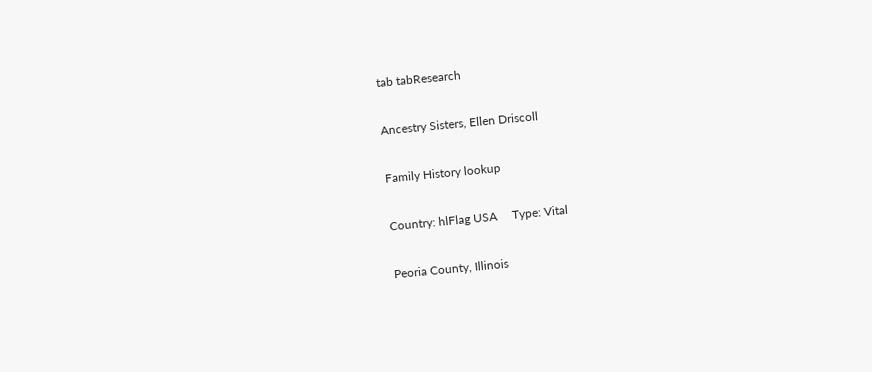tab tabResearch

Ancestry Sisters, Ellen Driscoll

Family History lookup

Country: hlFlag USA     Type: Vital

Peoria County, Illinois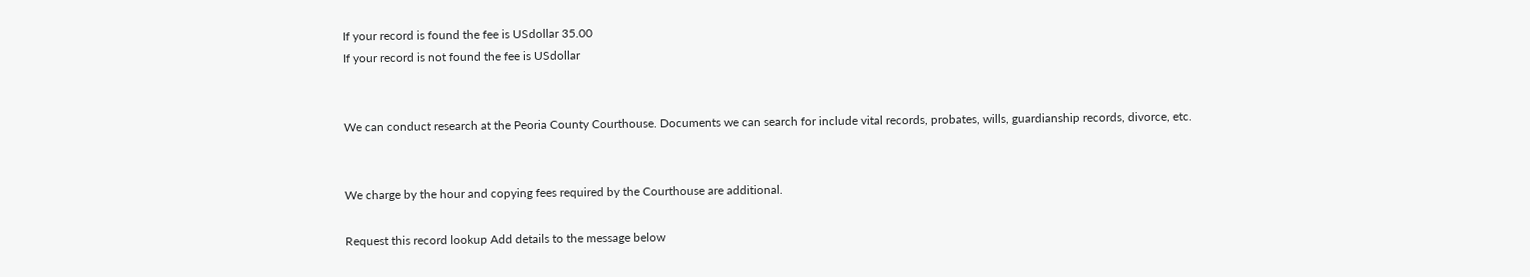If your record is found the fee is USdollar 35.00
If your record is not found the fee is USdollar


We can conduct research at the Peoria County Courthouse. Documents we can search for include vital records, probates, wills, guardianship records, divorce, etc.


We charge by the hour and copying fees required by the Courthouse are additional.

Request this record lookup Add details to the message below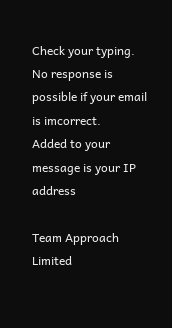Check your typing. No response is possible if your email is imcorrect.
Added to your message is your IP address

Team Approach Limited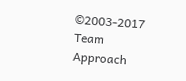©2003-2017 Team
Approach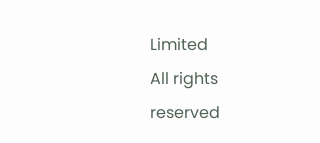Limited
All rights reserved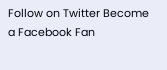Follow on Twitter Become a Facebook Fan